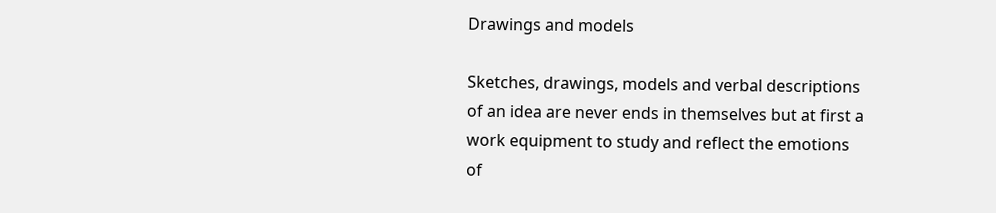Drawings and models

Sketches, drawings, models and verbal descriptions of an idea are never ends in themselves but at first a work equipment to study and reflect the emotions of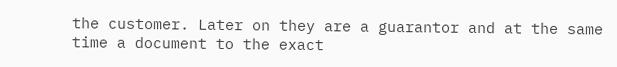the customer. Later on they are a guarantor and at the same time a document to the exact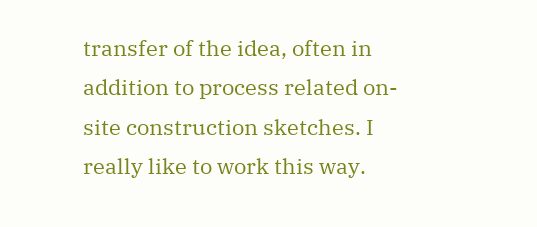transfer of the idea, often in addition to process related on-site construction sketches. I really like to work this way.